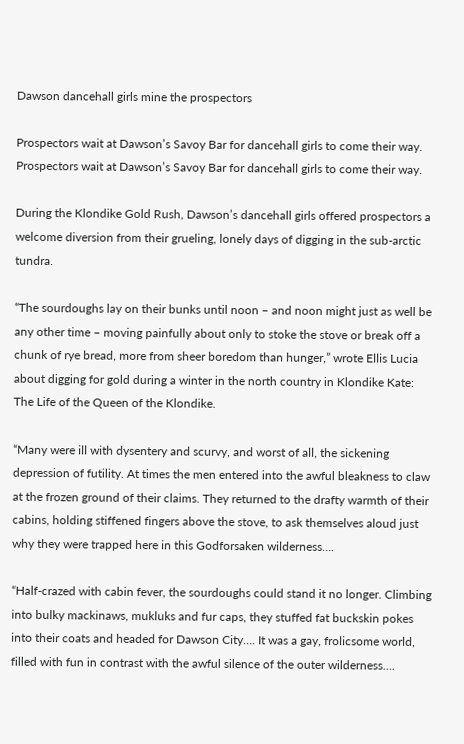Dawson dancehall girls mine the prospectors

Prospectors wait at Dawson’s Savoy Bar for dancehall girls to come their way.
Prospectors wait at Dawson’s Savoy Bar for dancehall girls to come their way.

During the Klondike Gold Rush, Dawson’s dancehall girls offered prospectors a welcome diversion from their grueling, lonely days of digging in the sub-arctic tundra.

“The sourdoughs lay on their bunks until noon – and noon might just as well be any other time – moving painfully about only to stoke the stove or break off a chunk of rye bread, more from sheer boredom than hunger,” wrote Ellis Lucia about digging for gold during a winter in the north country in Klondike Kate: The Life of the Queen of the Klondike.

“Many were ill with dysentery and scurvy, and worst of all, the sickening depression of futility. At times the men entered into the awful bleakness to claw at the frozen ground of their claims. They returned to the drafty warmth of their cabins, holding stiffened fingers above the stove, to ask themselves aloud just why they were trapped here in this Godforsaken wilderness….

“Half-crazed with cabin fever, the sourdoughs could stand it no longer. Climbing into bulky mackinaws, mukluks and fur caps, they stuffed fat buckskin pokes into their coats and headed for Dawson City…. It was a gay, frolicsome world, filled with fun in contrast with the awful silence of the outer wilderness….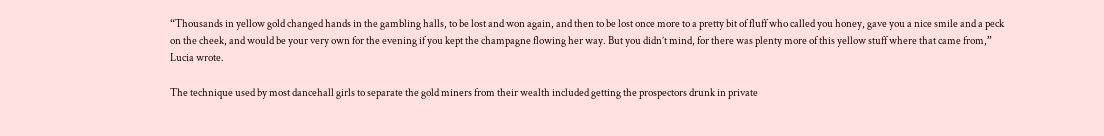“Thousands in yellow gold changed hands in the gambling halls, to be lost and won again, and then to be lost once more to a pretty bit of fluff who called you honey, gave you a nice smile and a peck on the cheek, and would be your very own for the evening if you kept the champagne flowing her way. But you didn’t mind, for there was plenty more of this yellow stuff where that came from,” Lucia wrote.

The technique used by most dancehall girls to separate the gold miners from their wealth included getting the prospectors drunk in private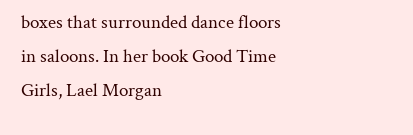boxes that surrounded dance floors in saloons. In her book Good Time Girls, Lael Morgan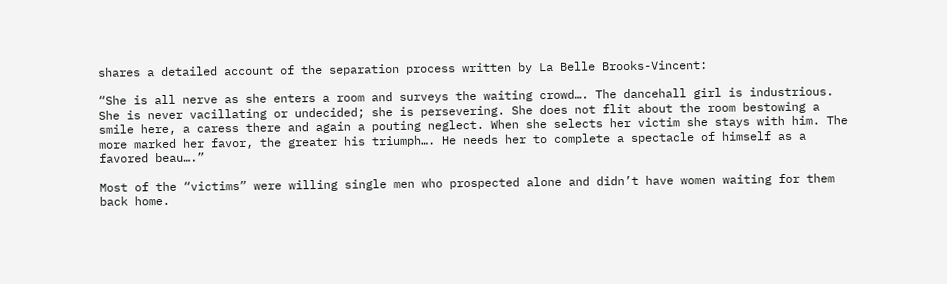shares a detailed account of the separation process written by La Belle Brooks-Vincent:

“She is all nerve as she enters a room and surveys the waiting crowd…. The dancehall girl is industrious. She is never vacillating or undecided; she is persevering. She does not flit about the room bestowing a smile here, a caress there and again a pouting neglect. When she selects her victim she stays with him. The more marked her favor, the greater his triumph…. He needs her to complete a spectacle of himself as a favored beau….”

Most of the “victims” were willing single men who prospected alone and didn’t have women waiting for them back home.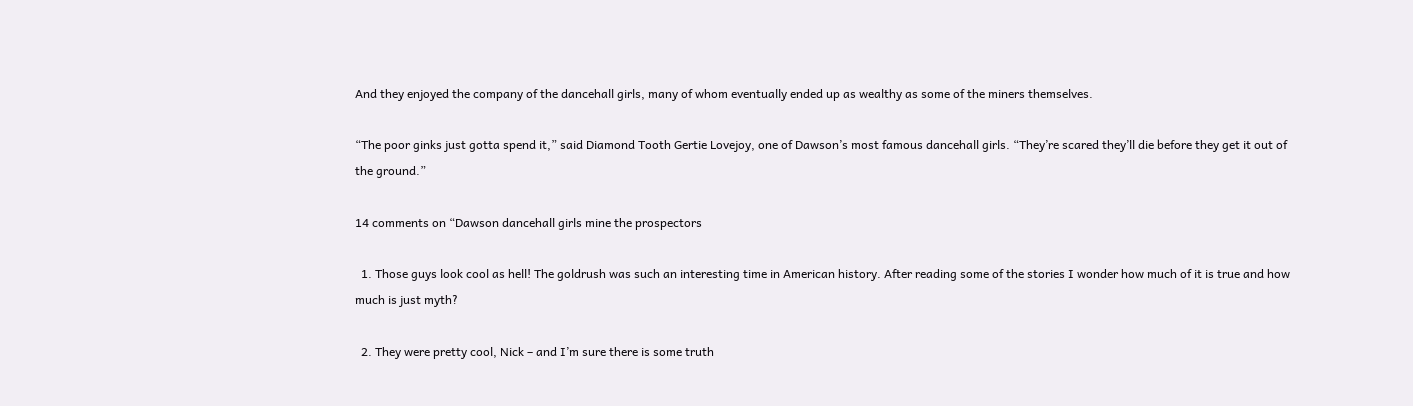And they enjoyed the company of the dancehall girls, many of whom eventually ended up as wealthy as some of the miners themselves.

“The poor ginks just gotta spend it,” said Diamond Tooth Gertie Lovejoy, one of Dawson’s most famous dancehall girls. “They’re scared they’ll die before they get it out of the ground.”

14 comments on “Dawson dancehall girls mine the prospectors

  1. Those guys look cool as hell! The goldrush was such an interesting time in American history. After reading some of the stories I wonder how much of it is true and how much is just myth?

  2. They were pretty cool, Nick – and I’m sure there is some truth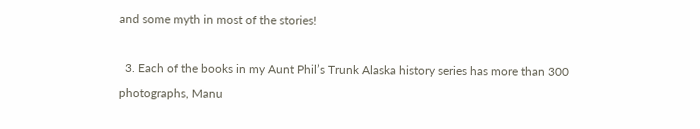and some myth in most of the stories!

  3. Each of the books in my Aunt Phil’s Trunk Alaska history series has more than 300 photographs, Manu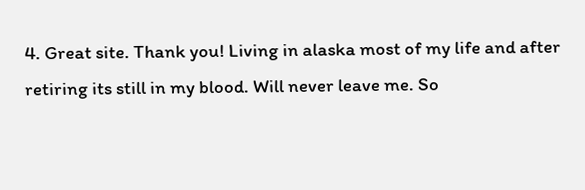4. Great site. Thank you! Living in alaska most of my life and after retiring its still in my blood. Will never leave me. So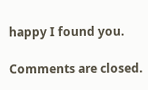happy I found you.

Comments are closed.